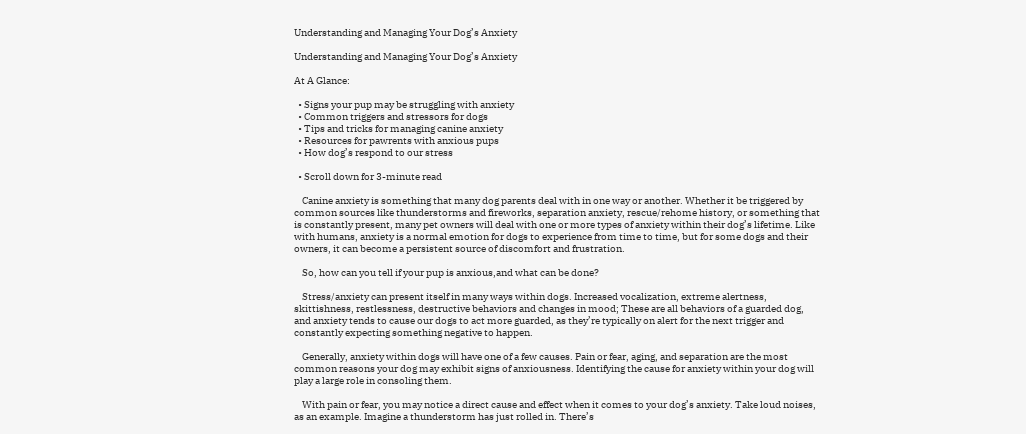Understanding and Managing Your Dog’s Anxiety

Understanding and Managing Your Dog’s Anxiety

At A Glance:

  • Signs your pup may be struggling with anxiety
  • Common triggers and stressors for dogs
  • Tips and tricks for managing canine anxiety
  • Resources for pawrents with anxious pups
  • How dog’s respond to our stress

  • Scroll down for 3-minute read

    Canine anxiety is something that many dog parents deal with in one way or another. Whether it be triggered by common sources like thunderstorms and fireworks, separation anxiety, rescue/rehome history, or something that is constantly present, many pet owners will deal with one or more types of anxiety within their dog’s lifetime. Like with humans, anxiety is a normal emotion for dogs to experience from time to time, but for some dogs and their owners, it can become a persistent source of discomfort and frustration.

    So, how can you tell if your pup is anxious,and what can be done?

    Stress/anxiety can present itself in many ways within dogs. Increased vocalization, extreme alertness, skittishness, restlessness, destructive behaviors and changes in mood; These are all behaviors of a guarded dog, and anxiety tends to cause our dogs to act more guarded, as they’re typically on alert for the next trigger and constantly expecting something negative to happen.

    Generally, anxiety within dogs will have one of a few causes. Pain or fear, aging, and separation are the most common reasons your dog may exhibit signs of anxiousness. Identifying the cause for anxiety within your dog will play a large role in consoling them.

    With pain or fear, you may notice a direct cause and effect when it comes to your dog’s anxiety. Take loud noises, as an example. Imagine a thunderstorm has just rolled in. There’s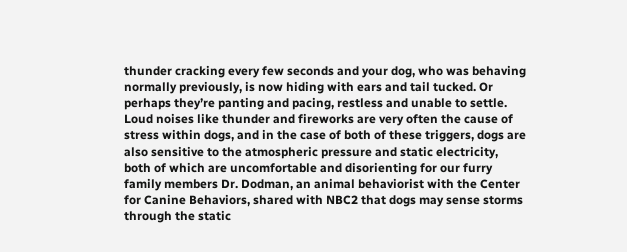thunder cracking every few seconds and your dog, who was behaving normally previously, is now hiding with ears and tail tucked. Or perhaps they’re panting and pacing, restless and unable to settle. Loud noises like thunder and fireworks are very often the cause of stress within dogs, and in the case of both of these triggers, dogs are also sensitive to the atmospheric pressure and static electricity, both of which are uncomfortable and disorienting for our furry family members Dr. Dodman, an animal behaviorist with the Center for Canine Behaviors, shared with NBC2 that dogs may sense storms through the static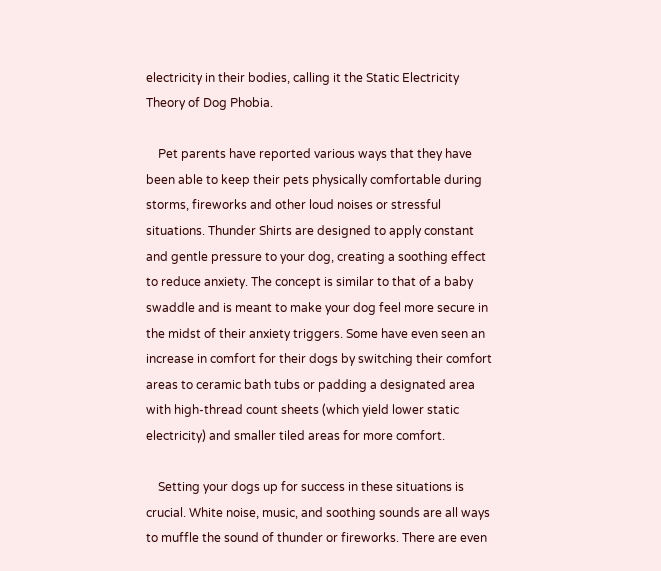electricity in their bodies, calling it the Static Electricity Theory of Dog Phobia.

    Pet parents have reported various ways that they have been able to keep their pets physically comfortable during storms, fireworks and other loud noises or stressful situations. Thunder Shirts are designed to apply constant and gentle pressure to your dog, creating a soothing effect to reduce anxiety. The concept is similar to that of a baby swaddle and is meant to make your dog feel more secure in the midst of their anxiety triggers. Some have even seen an increase in comfort for their dogs by switching their comfort areas to ceramic bath tubs or padding a designated area with high-thread count sheets (which yield lower static electricity) and smaller tiled areas for more comfort.

    Setting your dogs up for success in these situations is crucial. White noise, music, and soothing sounds are all ways to muffle the sound of thunder or fireworks. There are even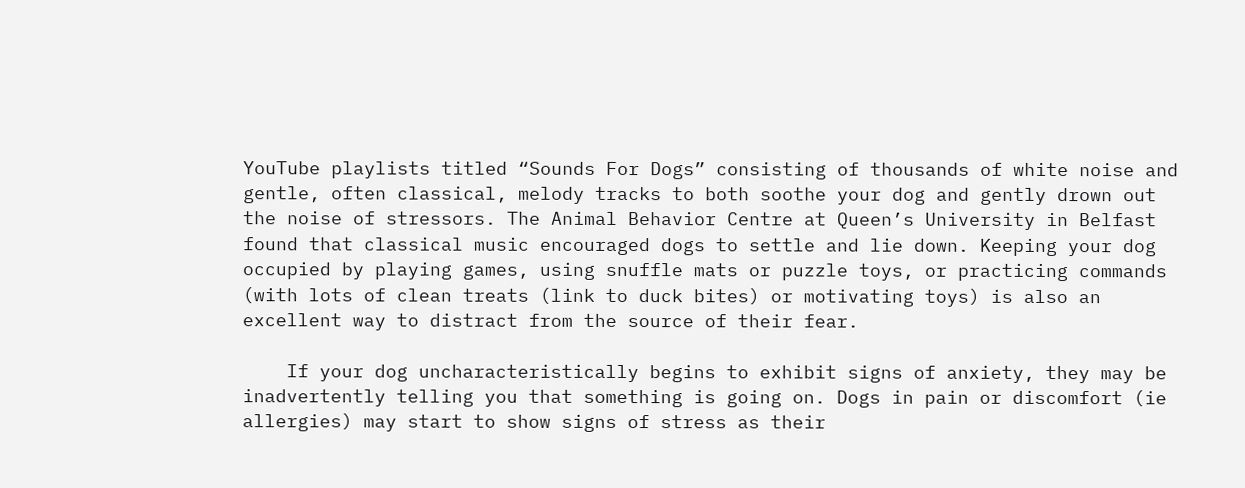YouTube playlists titled “Sounds For Dogs” consisting of thousands of white noise and gentle, often classical, melody tracks to both soothe your dog and gently drown out the noise of stressors. The Animal Behavior Centre at Queen’s University in Belfast found that classical music encouraged dogs to settle and lie down. Keeping your dog occupied by playing games, using snuffle mats or puzzle toys, or practicing commands (with lots of clean treats (link to duck bites) or motivating toys) is also an excellent way to distract from the source of their fear.

    If your dog uncharacteristically begins to exhibit signs of anxiety, they may be inadvertently telling you that something is going on. Dogs in pain or discomfort (ie allergies) may start to show signs of stress as their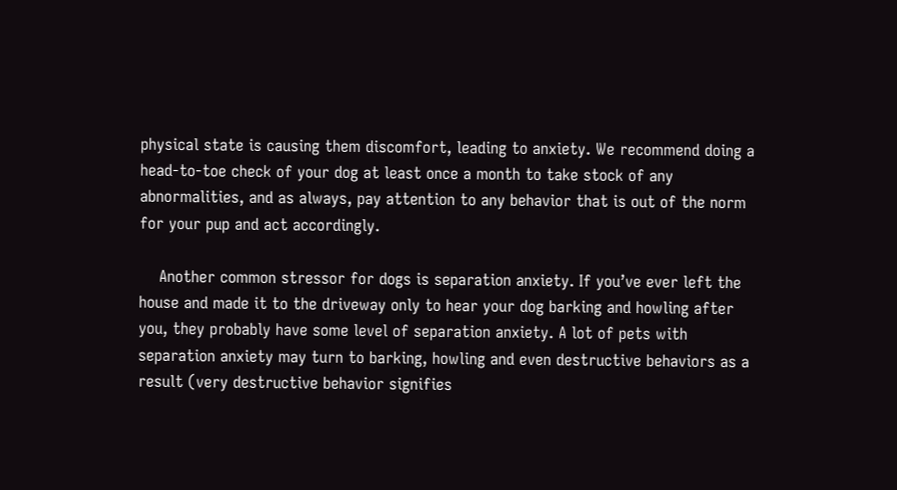physical state is causing them discomfort, leading to anxiety. We recommend doing a head-to-toe check of your dog at least once a month to take stock of any abnormalities, and as always, pay attention to any behavior that is out of the norm for your pup and act accordingly.

    Another common stressor for dogs is separation anxiety. If you’ve ever left the house and made it to the driveway only to hear your dog barking and howling after you, they probably have some level of separation anxiety. A lot of pets with separation anxiety may turn to barking, howling and even destructive behaviors as a result (very destructive behavior signifies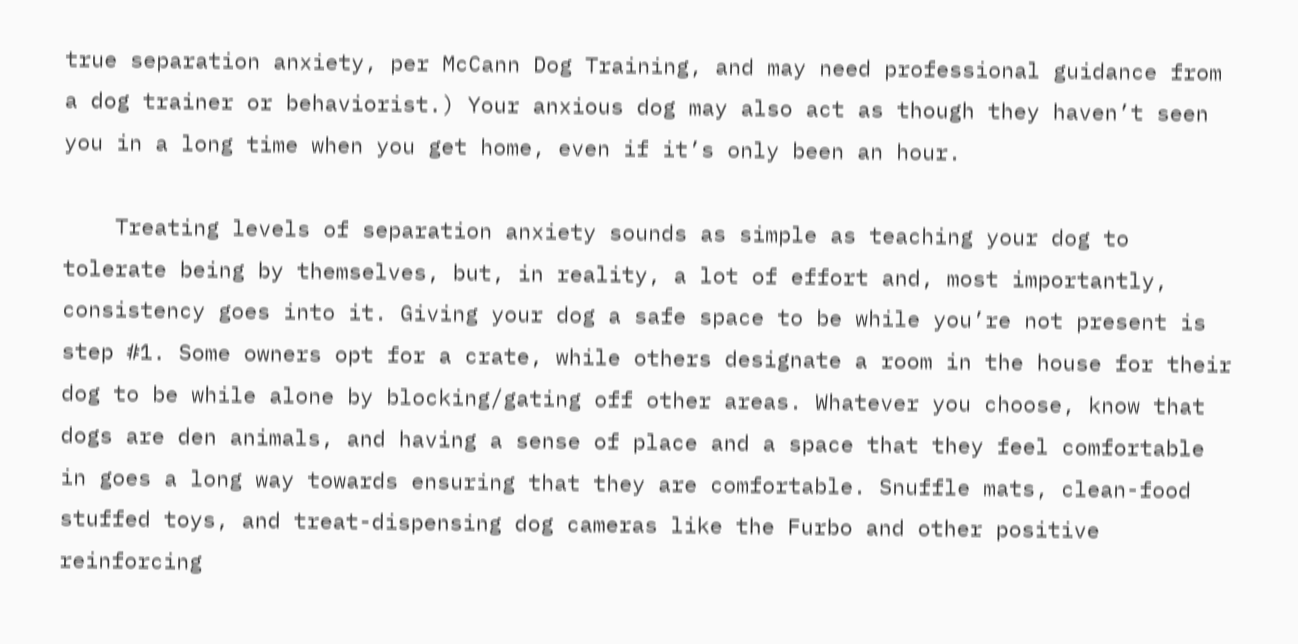true separation anxiety, per McCann Dog Training, and may need professional guidance from a dog trainer or behaviorist.) Your anxious dog may also act as though they haven’t seen you in a long time when you get home, even if it’s only been an hour.

    Treating levels of separation anxiety sounds as simple as teaching your dog to tolerate being by themselves, but, in reality, a lot of effort and, most importantly, consistency goes into it. Giving your dog a safe space to be while you’re not present is step #1. Some owners opt for a crate, while others designate a room in the house for their dog to be while alone by blocking/gating off other areas. Whatever you choose, know that dogs are den animals, and having a sense of place and a space that they feel comfortable in goes a long way towards ensuring that they are comfortable. Snuffle mats, clean-food stuffed toys, and treat-dispensing dog cameras like the Furbo and other positive reinforcing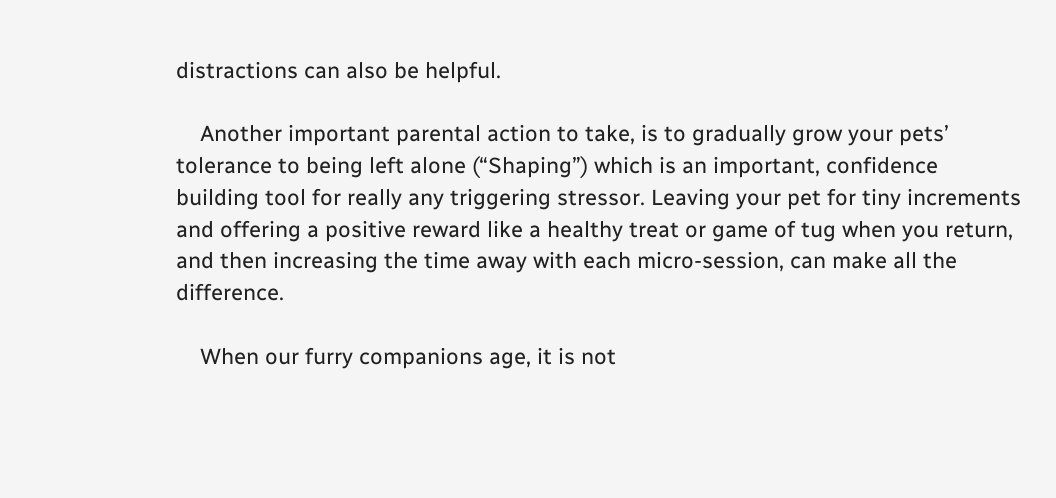distractions can also be helpful.

    Another important parental action to take, is to gradually grow your pets’ tolerance to being left alone (“Shaping”) which is an important, confidence building tool for really any triggering stressor. Leaving your pet for tiny increments and offering a positive reward like a healthy treat or game of tug when you return, and then increasing the time away with each micro-session, can make all the difference.

    When our furry companions age, it is not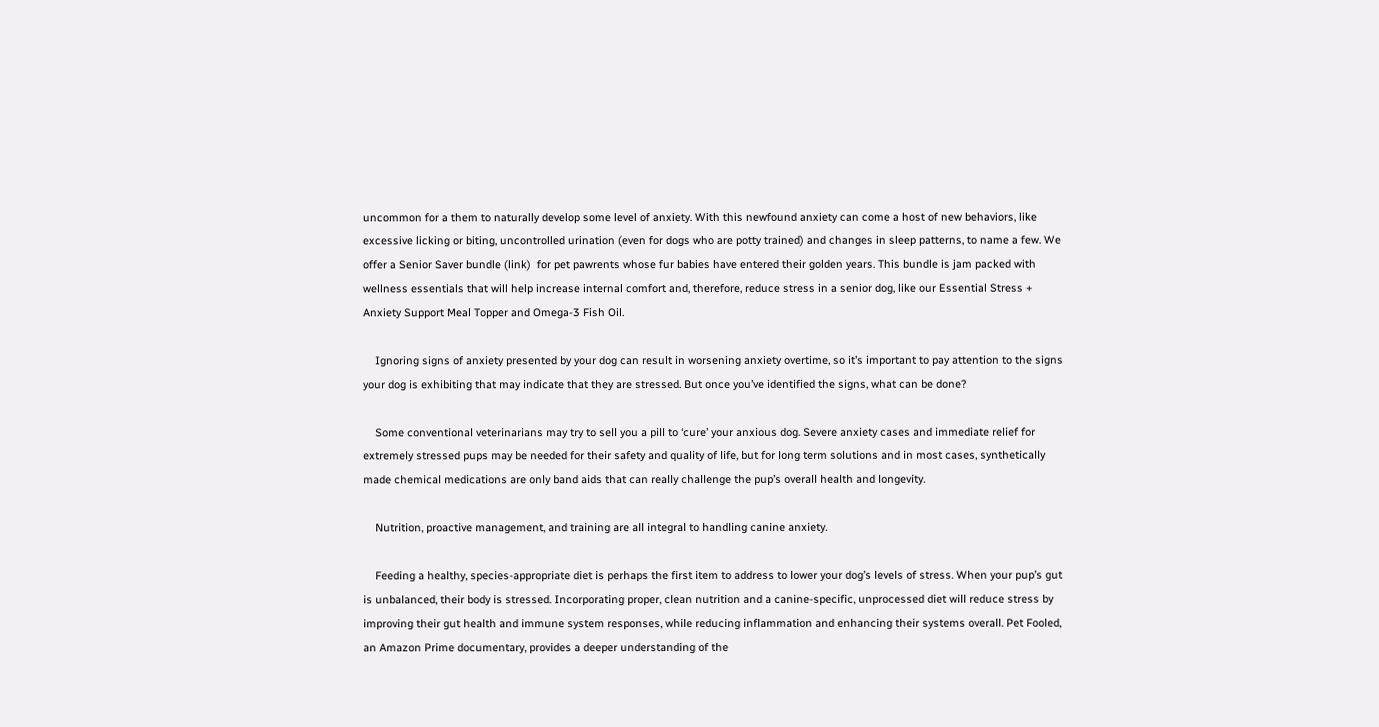uncommon for a them to naturally develop some level of anxiety. With this newfound anxiety can come a host of new behaviors, like excessive licking or biting, uncontrolled urination (even for dogs who are potty trained) and changes in sleep patterns, to name a few. We offer a Senior Saver bundle (link)  for pet pawrents whose fur babies have entered their golden years. This bundle is jam packed with wellness essentials that will help increase internal comfort and, therefore, reduce stress in a senior dog, like our Essential Stress + Anxiety Support Meal Topper and Omega-3 Fish Oil.

    Ignoring signs of anxiety presented by your dog can result in worsening anxiety overtime, so it’s important to pay attention to the signs your dog is exhibiting that may indicate that they are stressed. But once you’ve identified the signs, what can be done?

    Some conventional veterinarians may try to sell you a pill to ‘cure’ your anxious dog. Severe anxiety cases and immediate relief for extremely stressed pups may be needed for their safety and quality of life, but for long term solutions and in most cases, synthetically made chemical medications are only band aids that can really challenge the pup’s overall health and longevity.

    Nutrition, proactive management, and training are all integral to handling canine anxiety.

    Feeding a healthy, species-appropriate diet is perhaps the first item to address to lower your dog’s levels of stress. When your pup’s gut is unbalanced, their body is stressed. Incorporating proper, clean nutrition and a canine-specific, unprocessed diet will reduce stress by improving their gut health and immune system responses, while reducing inflammation and enhancing their systems overall. Pet Fooled, an Amazon Prime documentary, provides a deeper understanding of the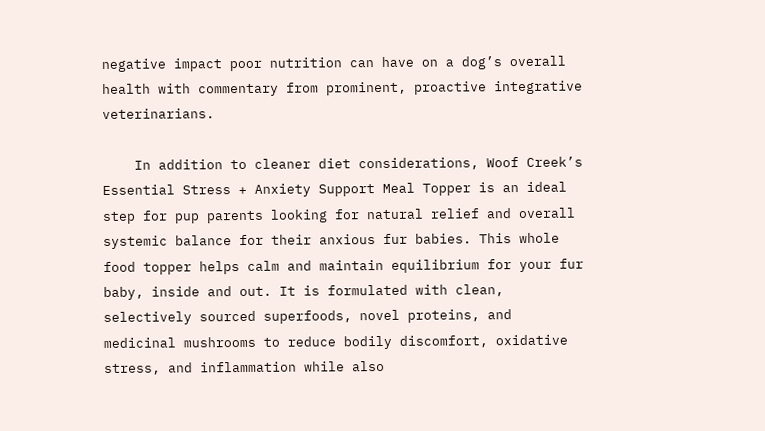negative impact poor nutrition can have on a dog’s overall health with commentary from prominent, proactive integrative veterinarians.

    In addition to cleaner diet considerations, Woof Creek’s Essential Stress + Anxiety Support Meal Topper is an ideal step for pup parents looking for natural relief and overall systemic balance for their anxious fur babies. This whole food topper helps calm and maintain equilibrium for your fur baby, inside and out. It is formulated with clean, selectively sourced superfoods, novel proteins, and medicinal mushrooms to reduce bodily discomfort, oxidative stress, and inflammation while also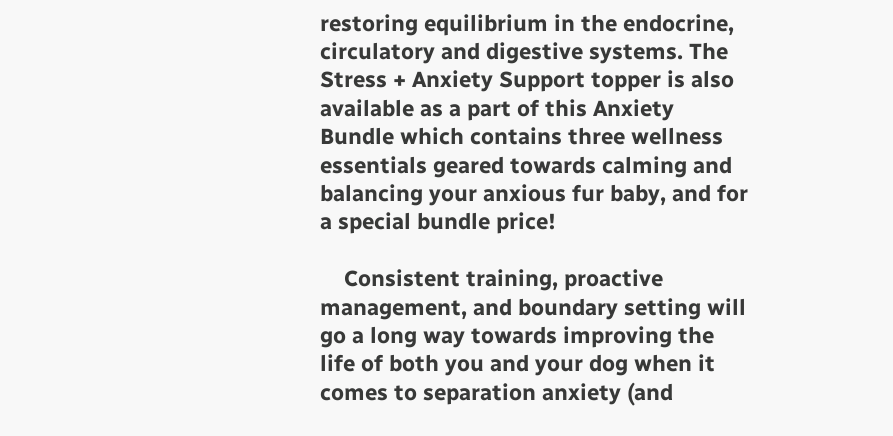restoring equilibrium in the endocrine, circulatory and digestive systems. The Stress + Anxiety Support topper is also available as a part of this Anxiety Bundle which contains three wellness essentials geared towards calming and balancing your anxious fur baby, and for a special bundle price!

    Consistent training, proactive management, and boundary setting will go a long way towards improving the life of both you and your dog when it comes to separation anxiety (and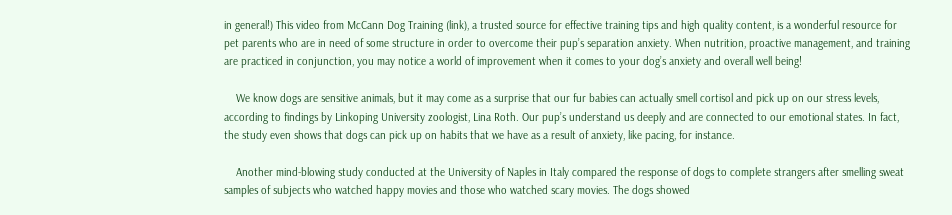in general!) This video from McCann Dog Training (link), a trusted source for effective training tips and high quality content, is a wonderful resource for pet parents who are in need of some structure in order to overcome their pup’s separation anxiety. When nutrition, proactive management, and training are practiced in conjunction, you may notice a world of improvement when it comes to your dog’s anxiety and overall well being!

    We know dogs are sensitive animals, but it may come as a surprise that our fur babies can actually smell cortisol and pick up on our stress levels, according to findings by Linkoping University zoologist, Lina Roth. Our pup’s understand us deeply and are connected to our emotional states. In fact, the study even shows that dogs can pick up on habits that we have as a result of anxiety, like pacing, for instance.

    Another mind-blowing study conducted at the University of Naples in Italy compared the response of dogs to complete strangers after smelling sweat samples of subjects who watched happy movies and those who watched scary movies. The dogs showed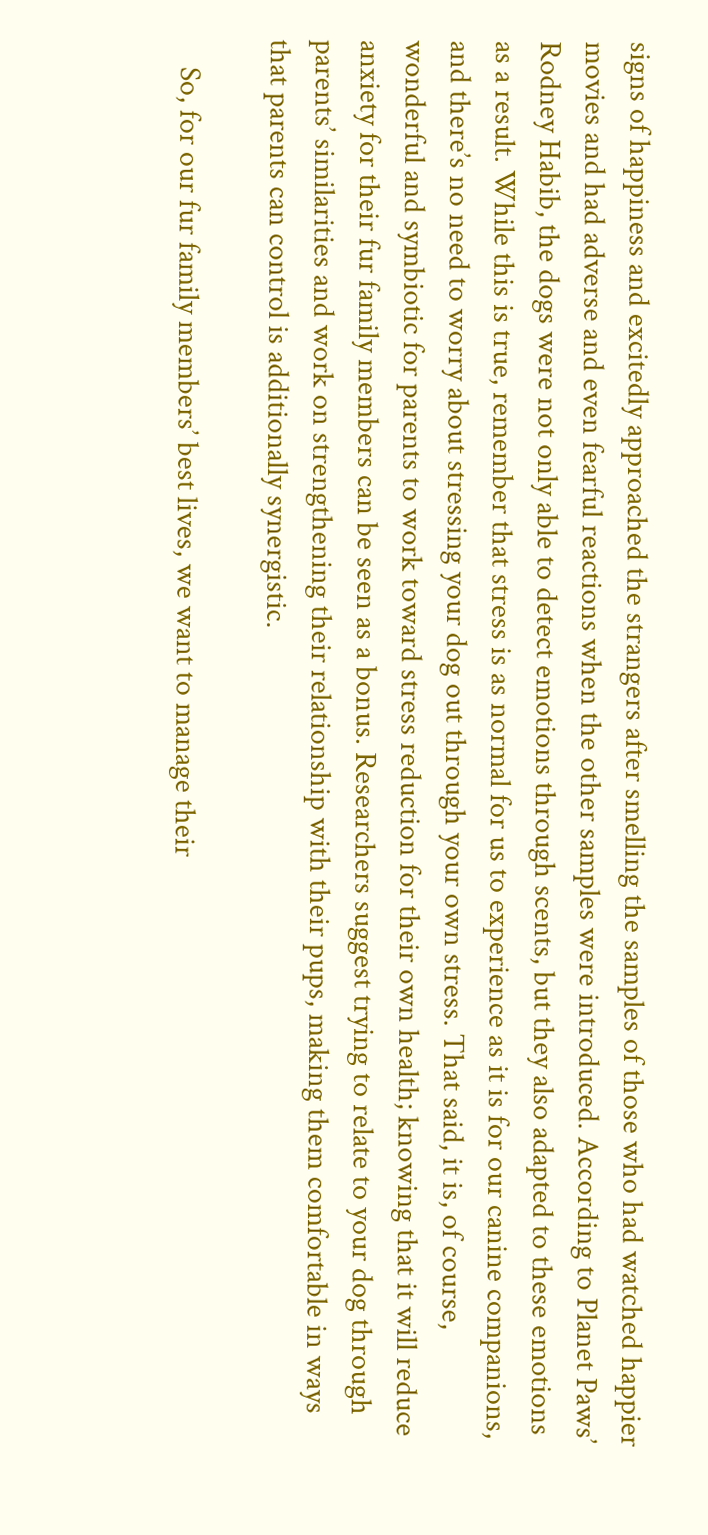signs of happiness and excitedly approached the strangers after smelling the samples of those who had watched happier movies and had adverse and even fearful reactions when the other samples were introduced. According to Planet Paws’ Rodney Habib, the dogs were not only able to detect emotions through scents, but they also adapted to these emotions as a result. While this is true, remember that stress is as normal for us to experience as it is for our canine companions, and there’s no need to worry about stressing your dog out through your own stress. That said, it is, of course, wonderful and symbiotic for parents to work toward stress reduction for their own health; knowing that it will reduce anxiety for their fur family members can be seen as a bonus. Researchers suggest trying to relate to your dog through parents’ similarities and work on strengthening their relationship with their pups, making them comfortable in ways that parents can control is additionally synergistic.

    So, for our fur family members’ best lives, we want to manage their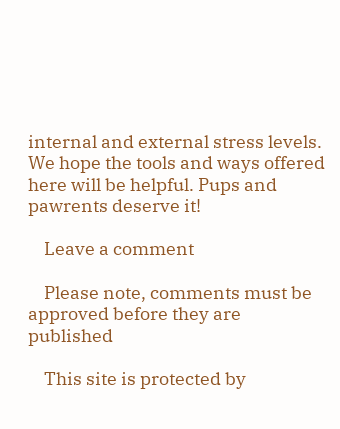internal and external stress levels. We hope the tools and ways offered here will be helpful. Pups and pawrents deserve it!

    Leave a comment

    Please note, comments must be approved before they are published

    This site is protected by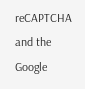reCAPTCHA and the Google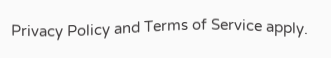Privacy Policy and Terms of Service apply.